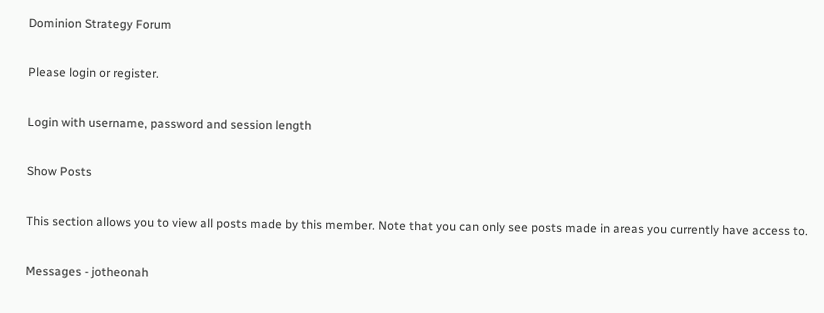Dominion Strategy Forum

Please login or register.

Login with username, password and session length

Show Posts

This section allows you to view all posts made by this member. Note that you can only see posts made in areas you currently have access to.

Messages - jotheonah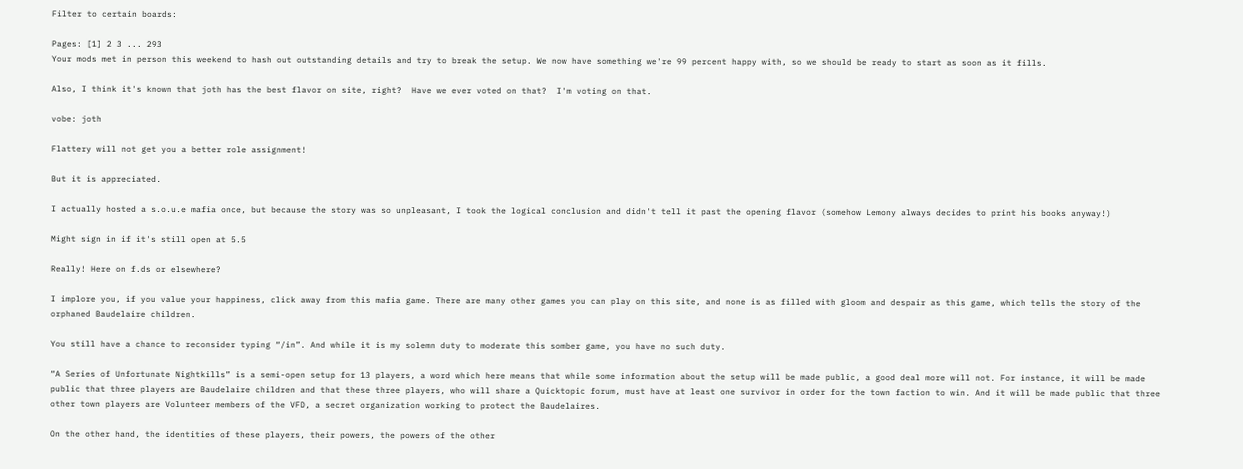Filter to certain boards:

Pages: [1] 2 3 ... 293
Your mods met in person this weekend to hash out outstanding details and try to break the setup. We now have something we're 99 percent happy with, so we should be ready to start as soon as it fills.

Also, I think it's known that joth has the best flavor on site, right?  Have we ever voted on that?  I'm voting on that.

vobe: joth

Flattery will not get you a better role assignment!

But it is appreciated.

I actually hosted a s.o.u.e mafia once, but because the story was so unpleasant, I took the logical conclusion and didn't tell it past the opening flavor (somehow Lemony always decides to print his books anyway!)

Might sign in if it's still open at 5.5

Really! Here on f.ds or elsewhere?

I implore you, if you value your happiness, click away from this mafia game. There are many other games you can play on this site, and none is as filled with gloom and despair as this game, which tells the story of the orphaned Baudelaire children.

You still have a chance to reconsider typing “/in”. And while it is my solemn duty to moderate this somber game, you have no such duty.

“A Series of Unfortunate Nightkills” is a semi-open setup for 13 players, a word which here means that while some information about the setup will be made public, a good deal more will not. For instance, it will be made public that three players are Baudelaire children and that these three players, who will share a Quicktopic forum, must have at least one survivor in order for the town faction to win. And it will be made public that three other town players are Volunteer members of the VFD, a secret organization working to protect the Baudelaires.

On the other hand, the identities of these players, their powers, the powers of the other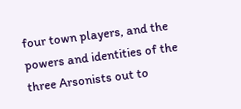four town players, and the powers and identities of the three Arsonists out to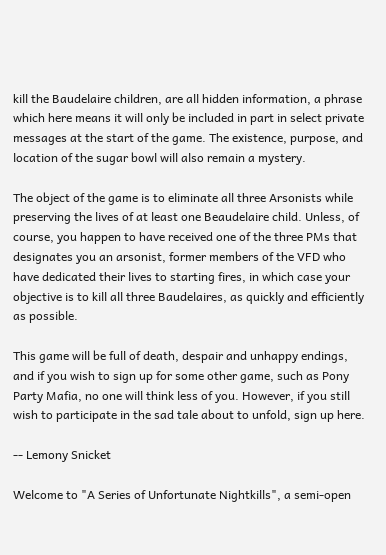kill the Baudelaire children, are all hidden information, a phrase which here means it will only be included in part in select private messages at the start of the game. The existence, purpose, and location of the sugar bowl will also remain a mystery.

The object of the game is to eliminate all three Arsonists while preserving the lives of at least one Beaudelaire child. Unless, of course, you happen to have received one of the three PMs that designates you an arsonist, former members of the VFD who have dedicated their lives to starting fires, in which case your objective is to kill all three Baudelaires, as quickly and efficiently as possible.

This game will be full of death, despair and unhappy endings, and if you wish to sign up for some other game, such as Pony Party Mafia, no one will think less of you. However, if you still wish to participate in the sad tale about to unfold, sign up here.

-- Lemony Snicket

Welcome to "A Series of Unfortunate Nightkills", a semi-open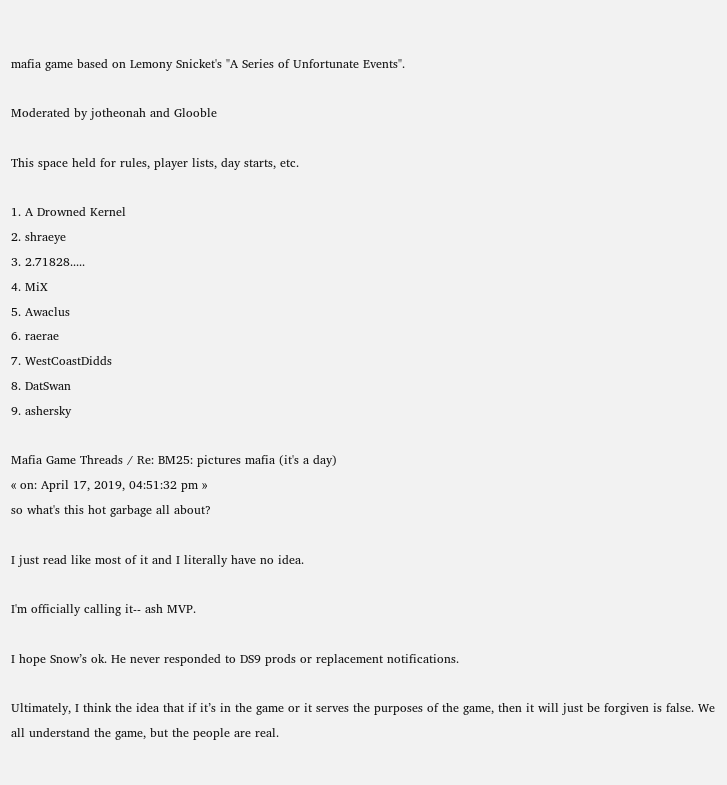mafia game based on Lemony Snicket's "A Series of Unfortunate Events".

Moderated by jotheonah and Glooble

This space held for rules, player lists, day starts, etc.

1. A Drowned Kernel
2. shraeye
3. 2.71828.....
4. MiX
5. Awaclus
6. raerae
7. WestCoastDidds
8. DatSwan
9. ashersky

Mafia Game Threads / Re: BM25: pictures mafia (it's a day)
« on: April 17, 2019, 04:51:32 pm »
so what's this hot garbage all about?

I just read like most of it and I literally have no idea.

I'm officially calling it-- ash MVP.

I hope Snow’s ok. He never responded to DS9 prods or replacement notifications.

Ultimately, I think the idea that if it’s in the game or it serves the purposes of the game, then it will just be forgiven is false. We all understand the game, but the people are real.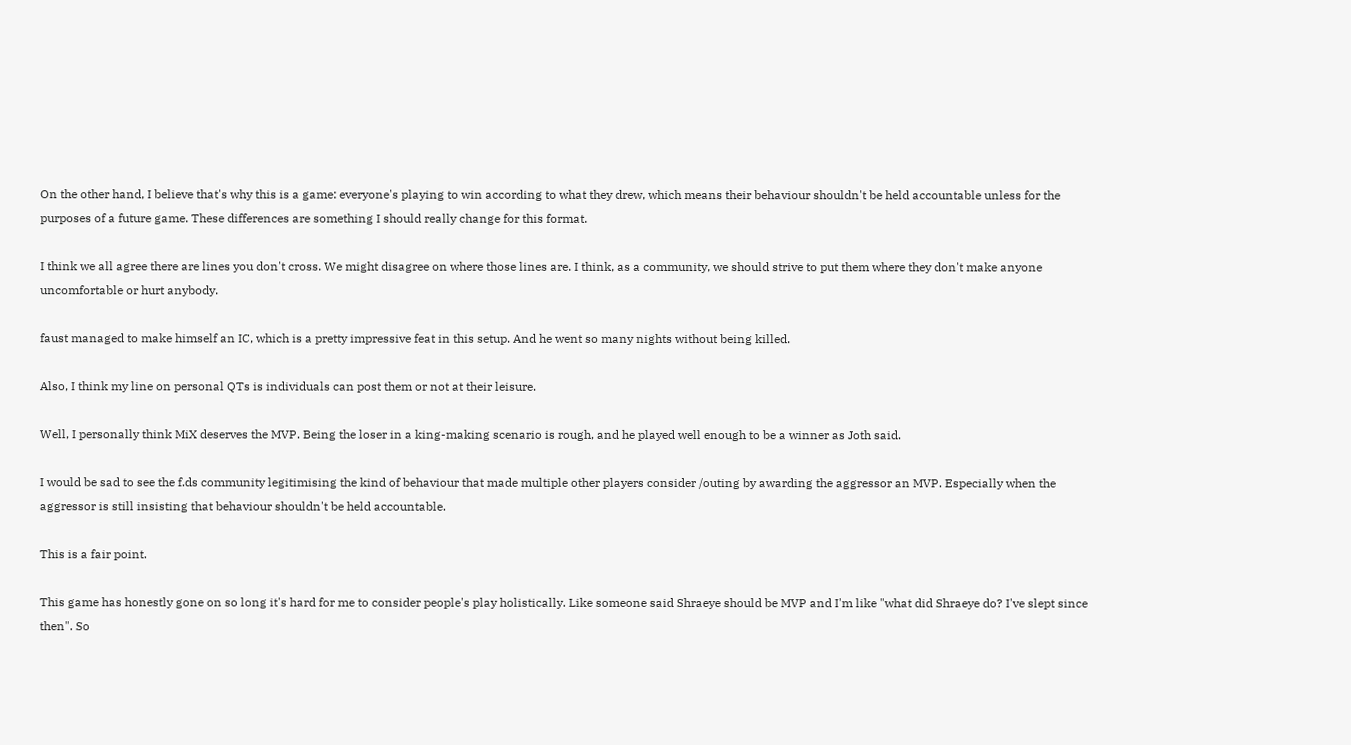On the other hand, I believe that's why this is a game: everyone's playing to win according to what they drew, which means their behaviour shouldn't be held accountable unless for the purposes of a future game. These differences are something I should really change for this format.

I think we all agree there are lines you don't cross. We might disagree on where those lines are. I think, as a community, we should strive to put them where they don't make anyone uncomfortable or hurt anybody.

faust managed to make himself an IC, which is a pretty impressive feat in this setup. And he went so many nights without being killed.

Also, I think my line on personal QTs is individuals can post them or not at their leisure.

Well, I personally think MiX deserves the MVP. Being the loser in a king-making scenario is rough, and he played well enough to be a winner as Joth said.

I would be sad to see the f.ds community legitimising the kind of behaviour that made multiple other players consider /outing by awarding the aggressor an MVP. Especially when the aggressor is still insisting that behaviour shouldn't be held accountable.

This is a fair point.

This game has honestly gone on so long it's hard for me to consider people's play holistically. Like someone said Shraeye should be MVP and I'm like "what did Shraeye do? I've slept since then". So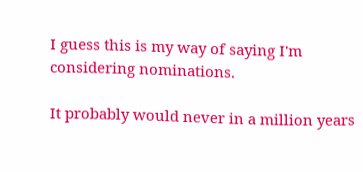I guess this is my way of saying I'm considering nominations.

It probably would never in a million years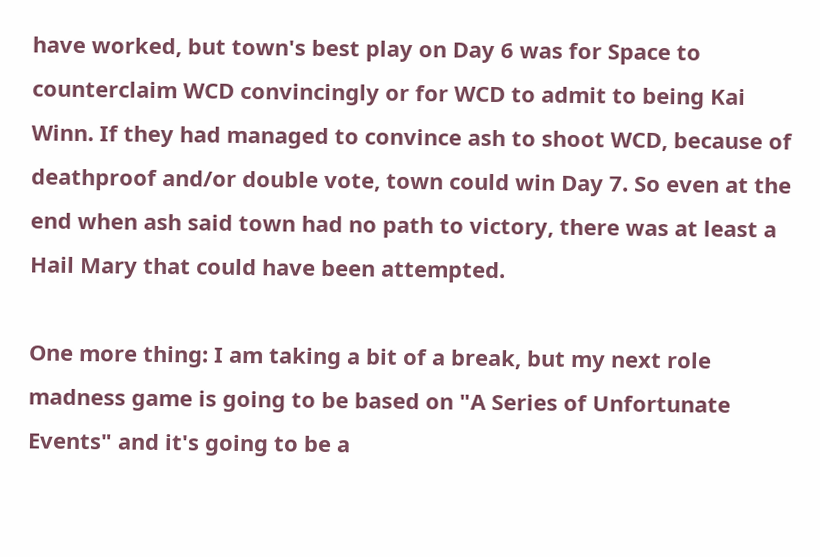have worked, but town's best play on Day 6 was for Space to counterclaim WCD convincingly or for WCD to admit to being Kai Winn. If they had managed to convince ash to shoot WCD, because of deathproof and/or double vote, town could win Day 7. So even at the end when ash said town had no path to victory, there was at least a Hail Mary that could have been attempted.

One more thing: I am taking a bit of a break, but my next role madness game is going to be based on "A Series of Unfortunate Events" and it's going to be a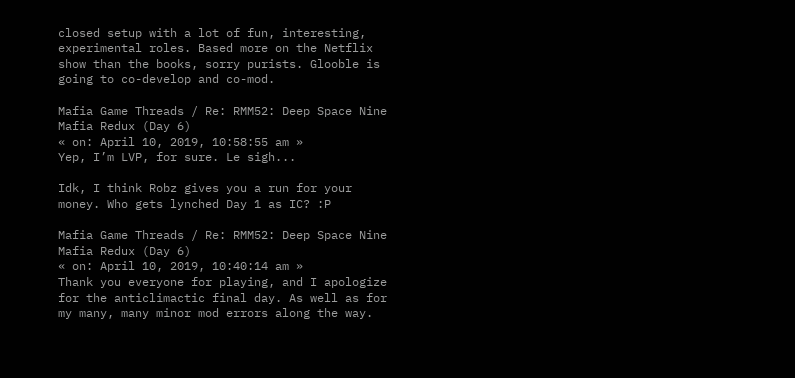closed setup with a lot of fun, interesting, experimental roles. Based more on the Netflix show than the books, sorry purists. Glooble is going to co-develop and co-mod.

Mafia Game Threads / Re: RMM52: Deep Space Nine Mafia Redux (Day 6)
« on: April 10, 2019, 10:58:55 am »
Yep, I’m LVP, for sure. Le sigh...

Idk, I think Robz gives you a run for your money. Who gets lynched Day 1 as IC? :P

Mafia Game Threads / Re: RMM52: Deep Space Nine Mafia Redux (Day 6)
« on: April 10, 2019, 10:40:14 am »
Thank you everyone for playing, and I apologize for the anticlimactic final day. As well as for my many, many minor mod errors along the way.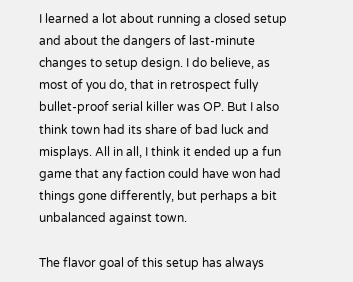I learned a lot about running a closed setup and about the dangers of last-minute changes to setup design. I do believe, as most of you do, that in retrospect fully bullet-proof serial killer was OP. But I also think town had its share of bad luck and misplays. All in all, I think it ended up a fun game that any faction could have won had things gone differently, but perhaps a bit unbalanced against town.

The flavor goal of this setup has always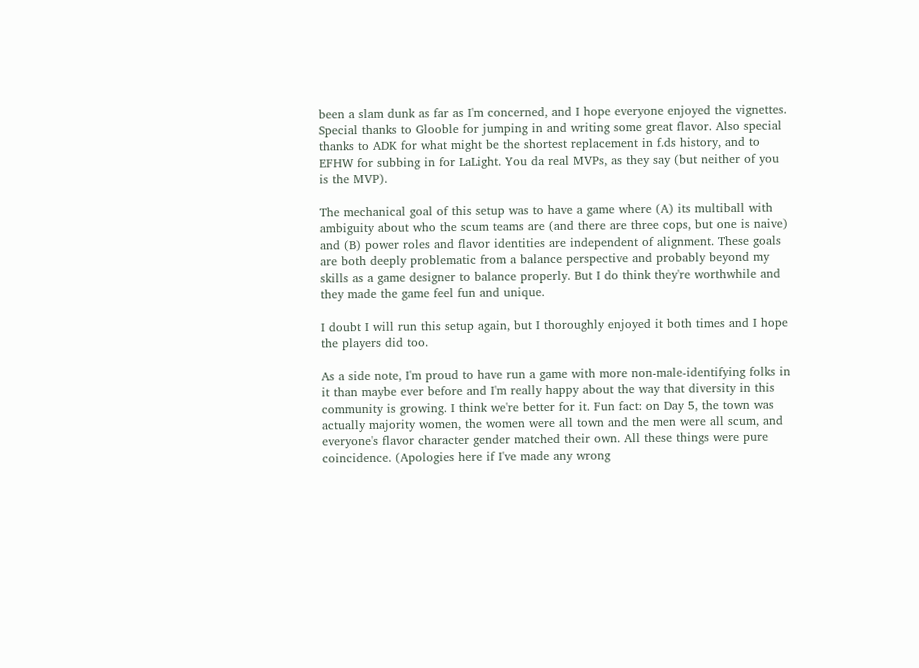been a slam dunk as far as I'm concerned, and I hope everyone enjoyed the vignettes. Special thanks to Glooble for jumping in and writing some great flavor. Also special thanks to ADK for what might be the shortest replacement in f.ds history, and to EFHW for subbing in for LaLight. You da real MVPs, as they say (but neither of you is the MVP).

The mechanical goal of this setup was to have a game where (A) its multiball with ambiguity about who the scum teams are (and there are three cops, but one is naive) and (B) power roles and flavor identities are independent of alignment. These goals are both deeply problematic from a balance perspective and probably beyond my skills as a game designer to balance properly. But I do think they're worthwhile and they made the game feel fun and unique.

I doubt I will run this setup again, but I thoroughly enjoyed it both times and I hope the players did too.

As a side note, I'm proud to have run a game with more non-male-identifying folks in it than maybe ever before and I'm really happy about the way that diversity in this community is growing. I think we're better for it. Fun fact: on Day 5, the town was actually majority women, the women were all town and the men were all scum, and everyone's flavor character gender matched their own. All these things were pure coincidence. (Apologies here if I've made any wrong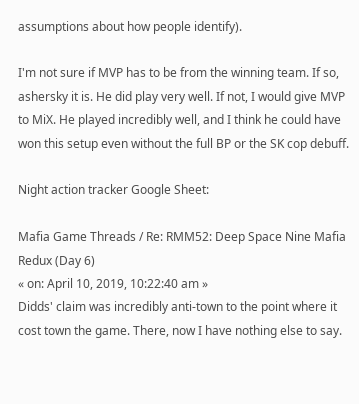assumptions about how people identify).

I'm not sure if MVP has to be from the winning team. If so, ashersky it is. He did play very well. If not, I would give MVP to MiX. He played incredibly well, and I think he could have won this setup even without the full BP or the SK cop debuff.

Night action tracker Google Sheet:

Mafia Game Threads / Re: RMM52: Deep Space Nine Mafia Redux (Day 6)
« on: April 10, 2019, 10:22:40 am »
Didds' claim was incredibly anti-town to the point where it cost town the game. There, now I have nothing else to say.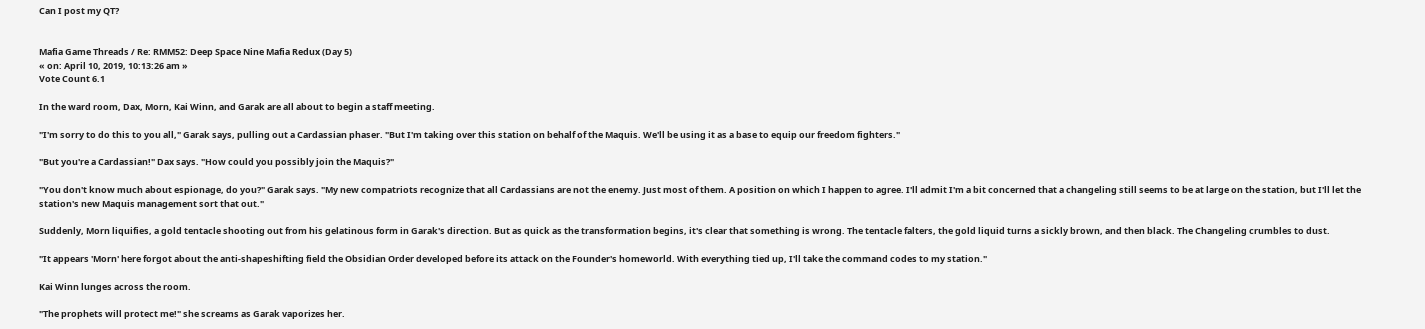Can I post my QT?


Mafia Game Threads / Re: RMM52: Deep Space Nine Mafia Redux (Day 5)
« on: April 10, 2019, 10:13:26 am »
Vote Count 6.1

In the ward room, Dax, Morn, Kai Winn, and Garak are all about to begin a staff meeting.

"I'm sorry to do this to you all," Garak says, pulling out a Cardassian phaser. "But I'm taking over this station on behalf of the Maquis. We'll be using it as a base to equip our freedom fighters."

"But you're a Cardassian!" Dax says. "How could you possibly join the Maquis?"

"You don't know much about espionage, do you?" Garak says. "My new compatriots recognize that all Cardassians are not the enemy. Just most of them. A position on which I happen to agree. I'll admit I'm a bit concerned that a changeling still seems to be at large on the station, but I'll let the station's new Maquis management sort that out."

Suddenly, Morn liquifies, a gold tentacle shooting out from his gelatinous form in Garak's direction. But as quick as the transformation begins, it's clear that something is wrong. The tentacle falters, the gold liquid turns a sickly brown, and then black. The Changeling crumbles to dust.

"It appears 'Morn' here forgot about the anti-shapeshifting field the Obsidian Order developed before its attack on the Founder's homeworld. With everything tied up, I'll take the command codes to my station."

Kai Winn lunges across the room.

"The prophets will protect me!" she screams as Garak vaporizes her.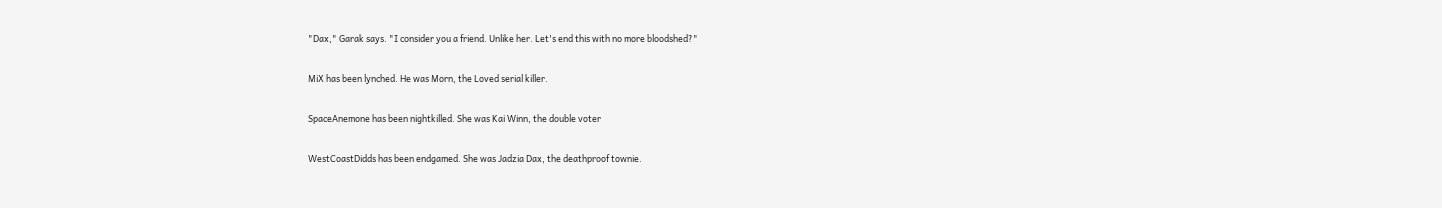"Dax," Garak says. "I consider you a friend. Unlike her. Let's end this with no more bloodshed?"

MiX has been lynched. He was Morn, the Loved serial killer.

SpaceAnemone has been nightkilled. She was Kai Winn, the double voter

WestCoastDidds has been endgamed. She was Jadzia Dax, the deathproof townie.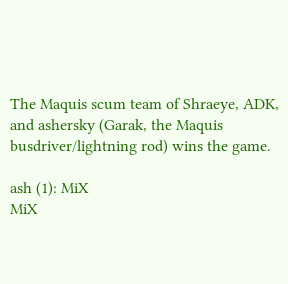The Maquis scum team of Shraeye, ADK, and ashersky (Garak, the Maquis busdriver/lightning rod) wins the game.

ash (1): MiX
MiX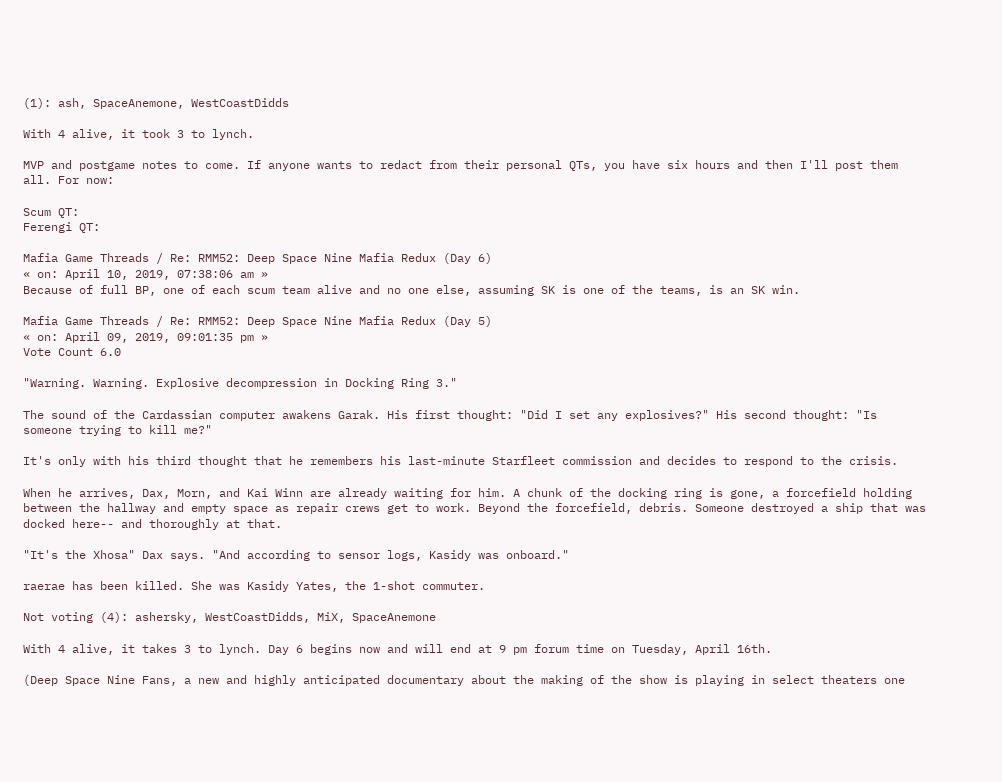(1): ash, SpaceAnemone, WestCoastDidds

With 4 alive, it took 3 to lynch.

MVP and postgame notes to come. If anyone wants to redact from their personal QTs, you have six hours and then I'll post them all. For now:

Scum QT:
Ferengi QT:

Mafia Game Threads / Re: RMM52: Deep Space Nine Mafia Redux (Day 6)
« on: April 10, 2019, 07:38:06 am »
Because of full BP, one of each scum team alive and no one else, assuming SK is one of the teams, is an SK win.

Mafia Game Threads / Re: RMM52: Deep Space Nine Mafia Redux (Day 5)
« on: April 09, 2019, 09:01:35 pm »
Vote Count 6.0

"Warning. Warning. Explosive decompression in Docking Ring 3."

The sound of the Cardassian computer awakens Garak. His first thought: "Did I set any explosives?" His second thought: "Is someone trying to kill me?"

It's only with his third thought that he remembers his last-minute Starfleet commission and decides to respond to the crisis.

When he arrives, Dax, Morn, and Kai Winn are already waiting for him. A chunk of the docking ring is gone, a forcefield holding between the hallway and empty space as repair crews get to work. Beyond the forcefield, debris. Someone destroyed a ship that was docked here-- and thoroughly at that.

"It's the Xhosa" Dax says. "And according to sensor logs, Kasidy was onboard."

raerae has been killed. She was Kasidy Yates, the 1-shot commuter.

Not voting (4): ashersky, WestCoastDidds, MiX, SpaceAnemone

With 4 alive, it takes 3 to lynch. Day 6 begins now and will end at 9 pm forum time on Tuesday, April 16th.

(Deep Space Nine Fans, a new and highly anticipated documentary about the making of the show is playing in select theaters one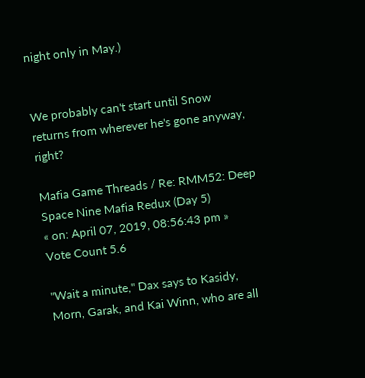night only in May.)


We probably can't start until Snow returns from wherever he's gone anyway, right?

Mafia Game Threads / Re: RMM52: Deep Space Nine Mafia Redux (Day 5)
« on: April 07, 2019, 08:56:43 pm »
Vote Count 5.6

"Wait a minute," Dax says to Kasidy, Morn, Garak, and Kai Winn, who are all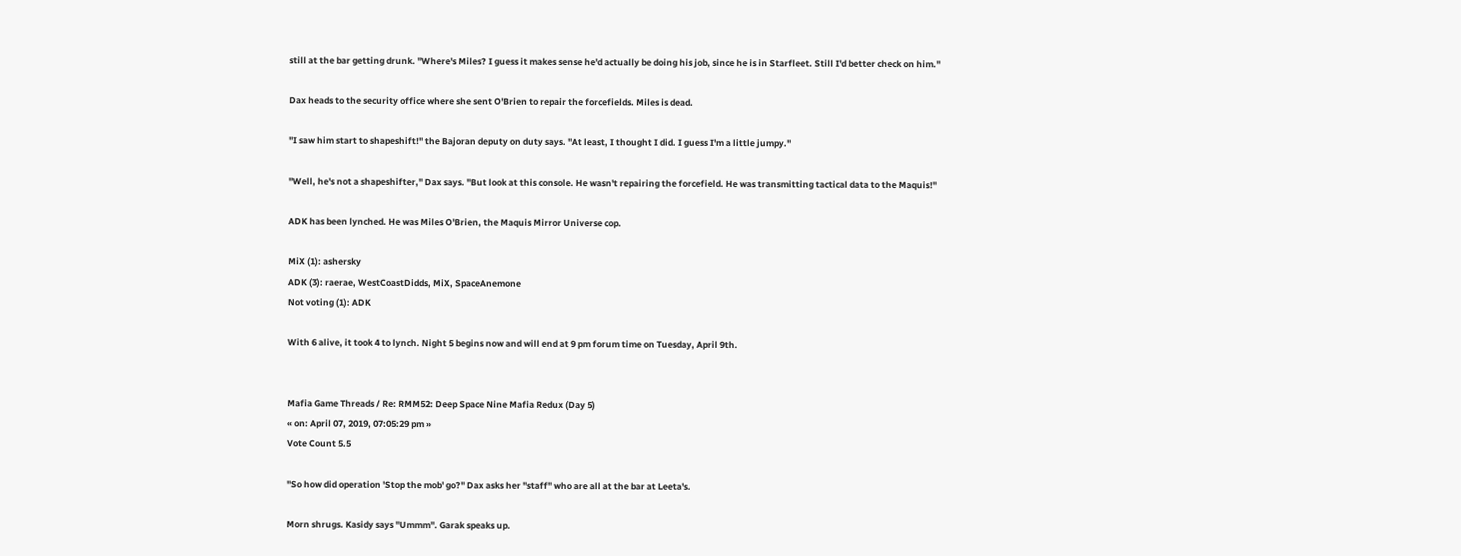still at the bar getting drunk. "Where's Miles? I guess it makes sense he'd actually be doing his job, since he is in Starfleet. Still I'd better check on him."

Dax heads to the security office where she sent O'Brien to repair the forcefields. Miles is dead.

"I saw him start to shapeshift!" the Bajoran deputy on duty says. "At least, I thought I did. I guess I'm a little jumpy."

"Well, he's not a shapeshifter," Dax says. "But look at this console. He wasn't repairing the forcefield. He was transmitting tactical data to the Maquis!"

ADK has been lynched. He was Miles O'Brien, the Maquis Mirror Universe cop.

MiX (1): ashersky
ADK (3): raerae, WestCoastDidds, MiX, SpaceAnemone
Not voting (1): ADK

With 6 alive, it took 4 to lynch. Night 5 begins now and will end at 9 pm forum time on Tuesday, April 9th.


Mafia Game Threads / Re: RMM52: Deep Space Nine Mafia Redux (Day 5)
« on: April 07, 2019, 07:05:29 pm »
Vote Count 5.5

"So how did operation 'Stop the mob' go?" Dax asks her "staff" who are all at the bar at Leeta's.

Morn shrugs. Kasidy says "Ummm". Garak speaks up.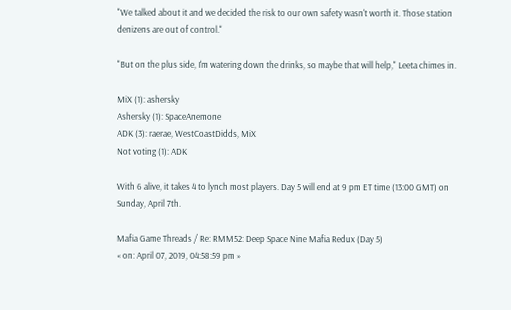"We talked about it and we decided the risk to our own safety wasn't worth it. Those station denizens are out of control."

"But on the plus side, I'm watering down the drinks, so maybe that will help," Leeta chimes in.

MiX (1): ashersky
Ashersky (1): SpaceAnemone
ADK (3): raerae, WestCoastDidds, MiX
Not voting (1): ADK

With 6 alive, it takes 4 to lynch most players. Day 5 will end at 9 pm ET time (13:00 GMT) on Sunday, April 7th.

Mafia Game Threads / Re: RMM52: Deep Space Nine Mafia Redux (Day 5)
« on: April 07, 2019, 04:58:59 pm »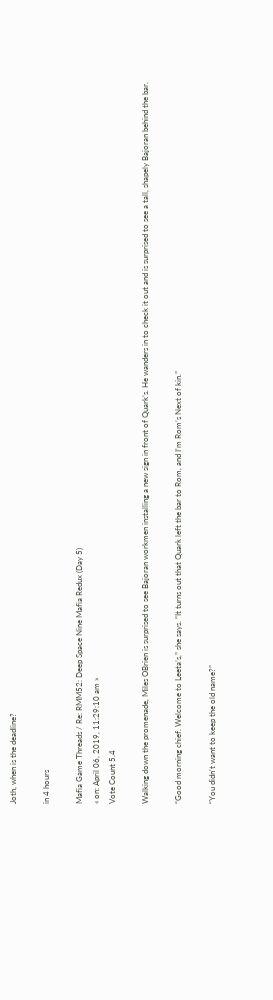Joth, when is the deadline?

in 4 hours

Mafia Game Threads / Re: RMM52: Deep Space Nine Mafia Redux (Day 5)
« on: April 06, 2019, 11:29:10 am »
Vote Count 5.4

Walking down the promenade, Miles OBrien is surprised to see Bajoran workmen installing a new sign in front of Quark’s. He wanders in to check it out and is surprised to see a tall, shapely Bajoran behind the bar.

“Good morning chief. Welcome to Leeta’s,” she says. “It turns out that Quark left the bar to Rom, and I’m Rom’s Next of kin.”

“You didn’t want to keep the old name?”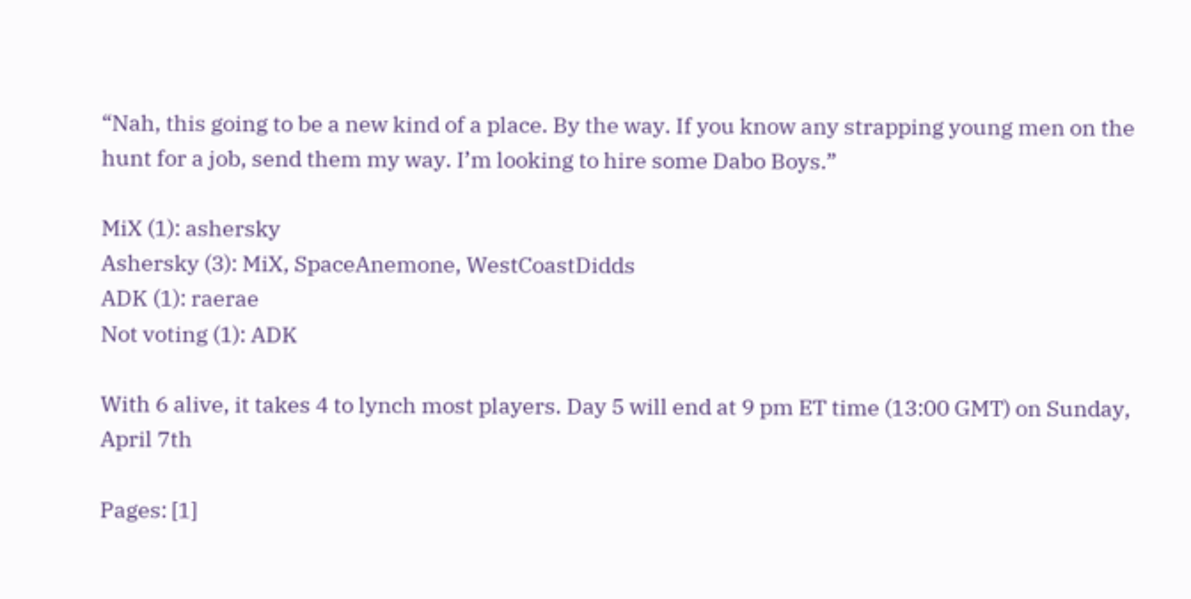“Nah, this going to be a new kind of a place. By the way. If you know any strapping young men on the hunt for a job, send them my way. I’m looking to hire some Dabo Boys.”

MiX (1): ashersky
Ashersky (3): MiX, SpaceAnemone, WestCoastDidds
ADK (1): raerae
Not voting (1): ADK

With 6 alive, it takes 4 to lynch most players. Day 5 will end at 9 pm ET time (13:00 GMT) on Sunday, April 7th

Pages: [1]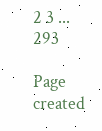2 3 ... 293

Page created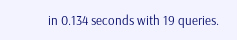in 0.134 seconds with 19 queries.